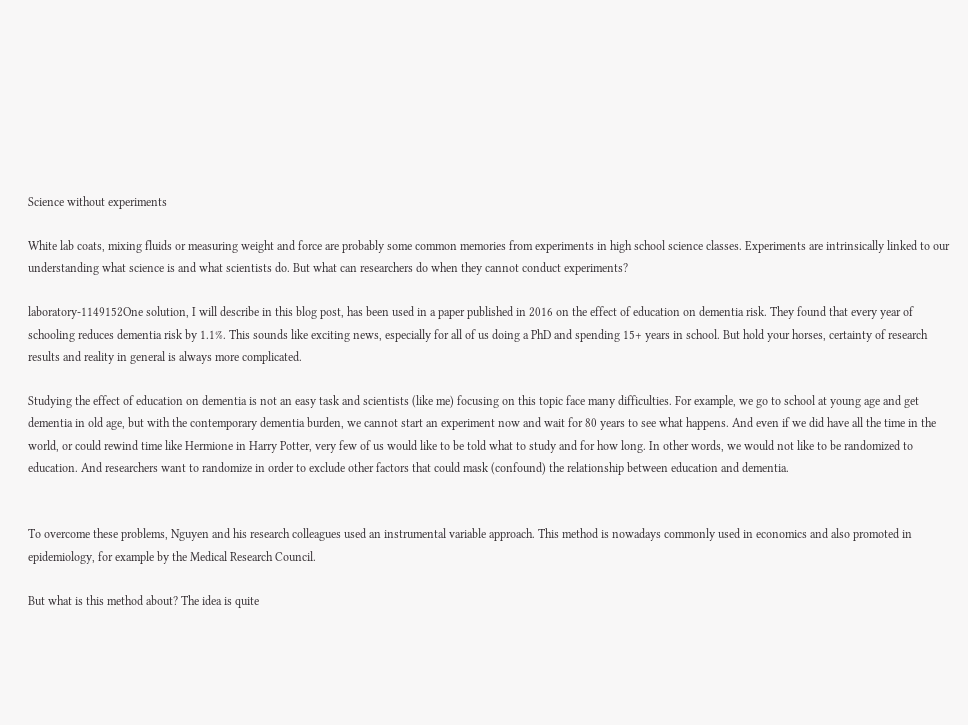Science without experiments

White lab coats, mixing fluids or measuring weight and force are probably some common memories from experiments in high school science classes. Experiments are intrinsically linked to our understanding what science is and what scientists do. But what can researchers do when they cannot conduct experiments?

laboratory-1149152One solution, I will describe in this blog post, has been used in a paper published in 2016 on the effect of education on dementia risk. They found that every year of schooling reduces dementia risk by 1.1%. This sounds like exciting news, especially for all of us doing a PhD and spending 15+ years in school. But hold your horses, certainty of research results and reality in general is always more complicated.

Studying the effect of education on dementia is not an easy task and scientists (like me) focusing on this topic face many difficulties. For example, we go to school at young age and get dementia in old age, but with the contemporary dementia burden, we cannot start an experiment now and wait for 80 years to see what happens. And even if we did have all the time in the world, or could rewind time like Hermione in Harry Potter, very few of us would like to be told what to study and for how long. In other words, we would not like to be randomized to education. And researchers want to randomize in order to exclude other factors that could mask (confound) the relationship between education and dementia.


To overcome these problems, Nguyen and his research colleagues used an instrumental variable approach. This method is nowadays commonly used in economics and also promoted in epidemiology, for example by the Medical Research Council.

But what is this method about? The idea is quite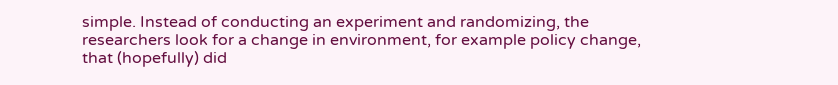simple. Instead of conducting an experiment and randomizing, the researchers look for a change in environment, for example policy change, that (hopefully) did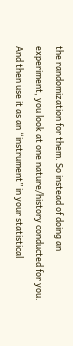the randomization for them. So instead of doing an experiment, you look at one nature/history conducted for you.  And then use it as an “instrument” in your statistical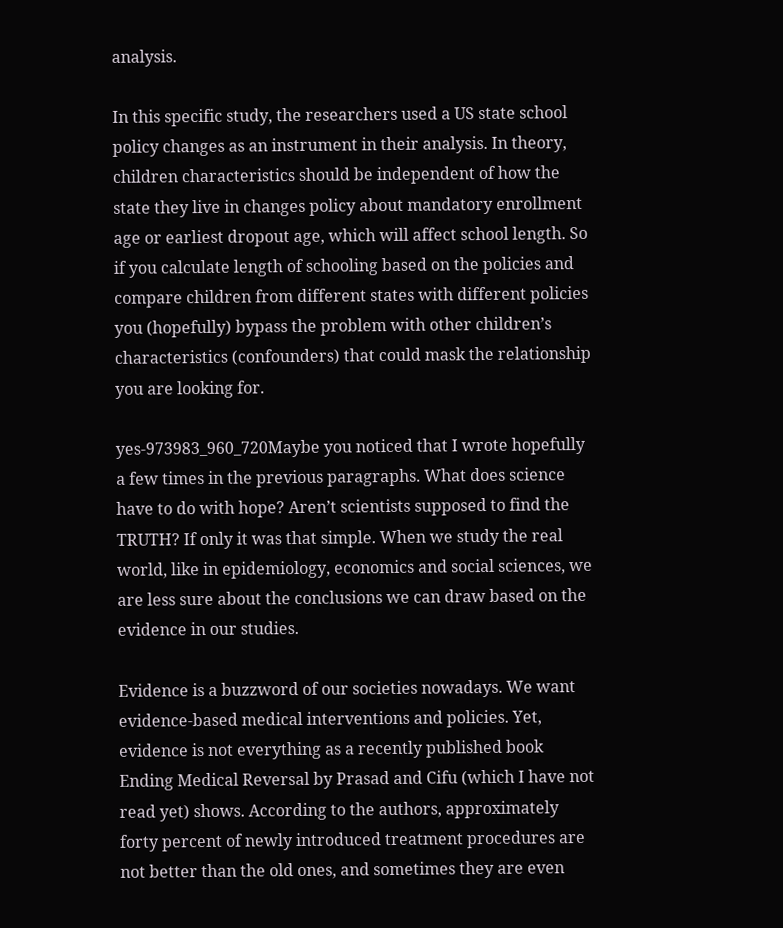analysis.

In this specific study, the researchers used a US state school policy changes as an instrument in their analysis. In theory, children characteristics should be independent of how the state they live in changes policy about mandatory enrollment age or earliest dropout age, which will affect school length. So if you calculate length of schooling based on the policies and compare children from different states with different policies you (hopefully) bypass the problem with other children’s characteristics (confounders) that could mask the relationship you are looking for.

yes-973983_960_720Maybe you noticed that I wrote hopefully a few times in the previous paragraphs. What does science have to do with hope? Aren’t scientists supposed to find the TRUTH? If only it was that simple. When we study the real world, like in epidemiology, economics and social sciences, we are less sure about the conclusions we can draw based on the evidence in our studies.

Evidence is a buzzword of our societies nowadays. We want evidence-based medical interventions and policies. Yet, evidence is not everything as a recently published book Ending Medical Reversal by Prasad and Cifu (which I have not read yet) shows. According to the authors, approximately forty percent of newly introduced treatment procedures are not better than the old ones, and sometimes they are even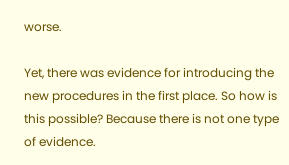worse.

Yet, there was evidence for introducing the new procedures in the first place. So how is this possible? Because there is not one type of evidence.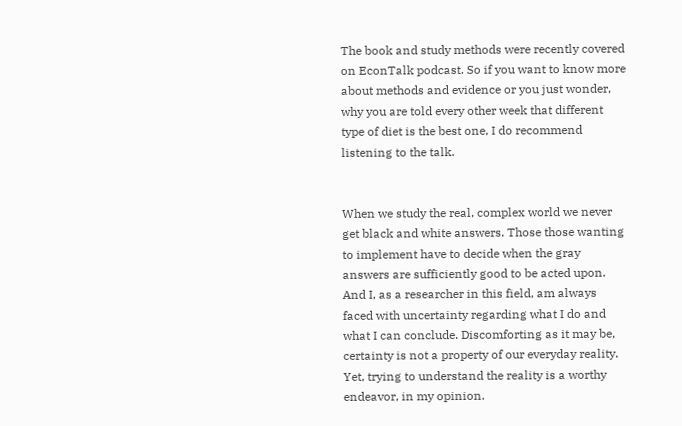The book and study methods were recently covered on EconTalk podcast. So if you want to know more about methods and evidence or you just wonder, why you are told every other week that different type of diet is the best one, I do recommend listening to the talk.


When we study the real, complex world we never get black and white answers. Those those wanting to implement have to decide when the gray answers are sufficiently good to be acted upon. And I, as a researcher in this field, am always faced with uncertainty regarding what I do and what I can conclude. Discomforting as it may be, certainty is not a property of our everyday reality. Yet, trying to understand the reality is a worthy endeavor, in my opinion.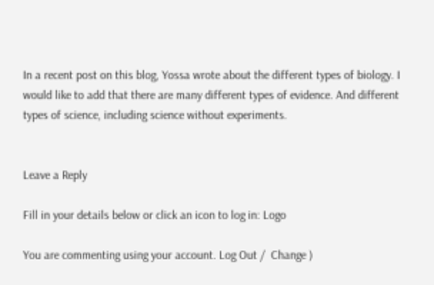In a recent post on this blog, Yossa wrote about the different types of biology. I would like to add that there are many different types of evidence. And different types of science, including science without experiments.


Leave a Reply

Fill in your details below or click an icon to log in: Logo

You are commenting using your account. Log Out /  Change )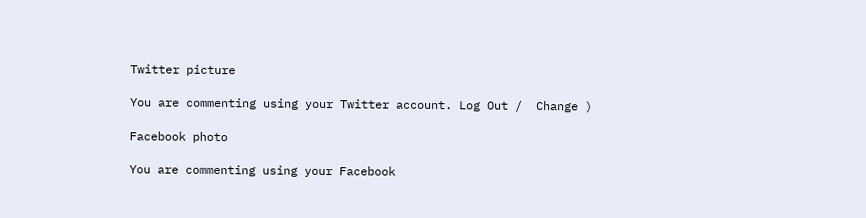Twitter picture

You are commenting using your Twitter account. Log Out /  Change )

Facebook photo

You are commenting using your Facebook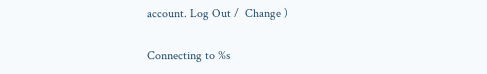account. Log Out /  Change )

Connecting to %s